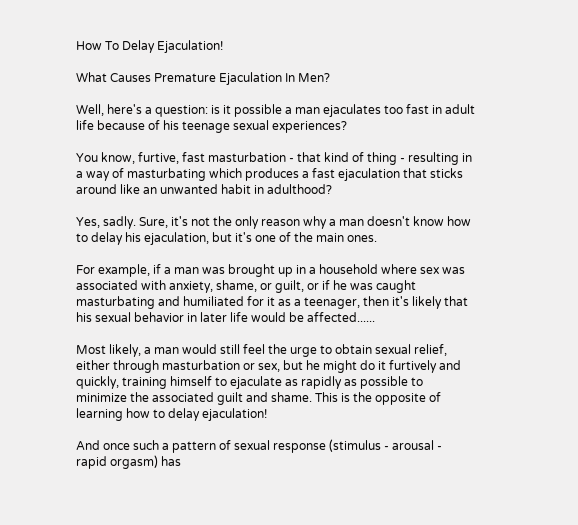How To Delay Ejaculation!

What Causes Premature Ejaculation In Men?

Well, here's a question: is it possible a man ejaculates too fast in adult life because of his teenage sexual experiences?

You know, furtive, fast masturbation - that kind of thing - resulting in a way of masturbating which produces a fast ejaculation that sticks around like an unwanted habit in adulthood?

Yes, sadly. Sure, it's not the only reason why a man doesn't know how to delay his ejaculation, but it's one of the main ones.

For example, if a man was brought up in a household where sex was associated with anxiety, shame, or guilt, or if he was caught masturbating and humiliated for it as a teenager, then it's likely that his sexual behavior in later life would be affected......

Most likely, a man would still feel the urge to obtain sexual relief, either through masturbation or sex, but he might do it furtively and quickly, training himself to ejaculate as rapidly as possible to minimize the associated guilt and shame. This is the opposite of learning how to delay ejaculation!

And once such a pattern of sexual response (stimulus - arousal - rapid orgasm) has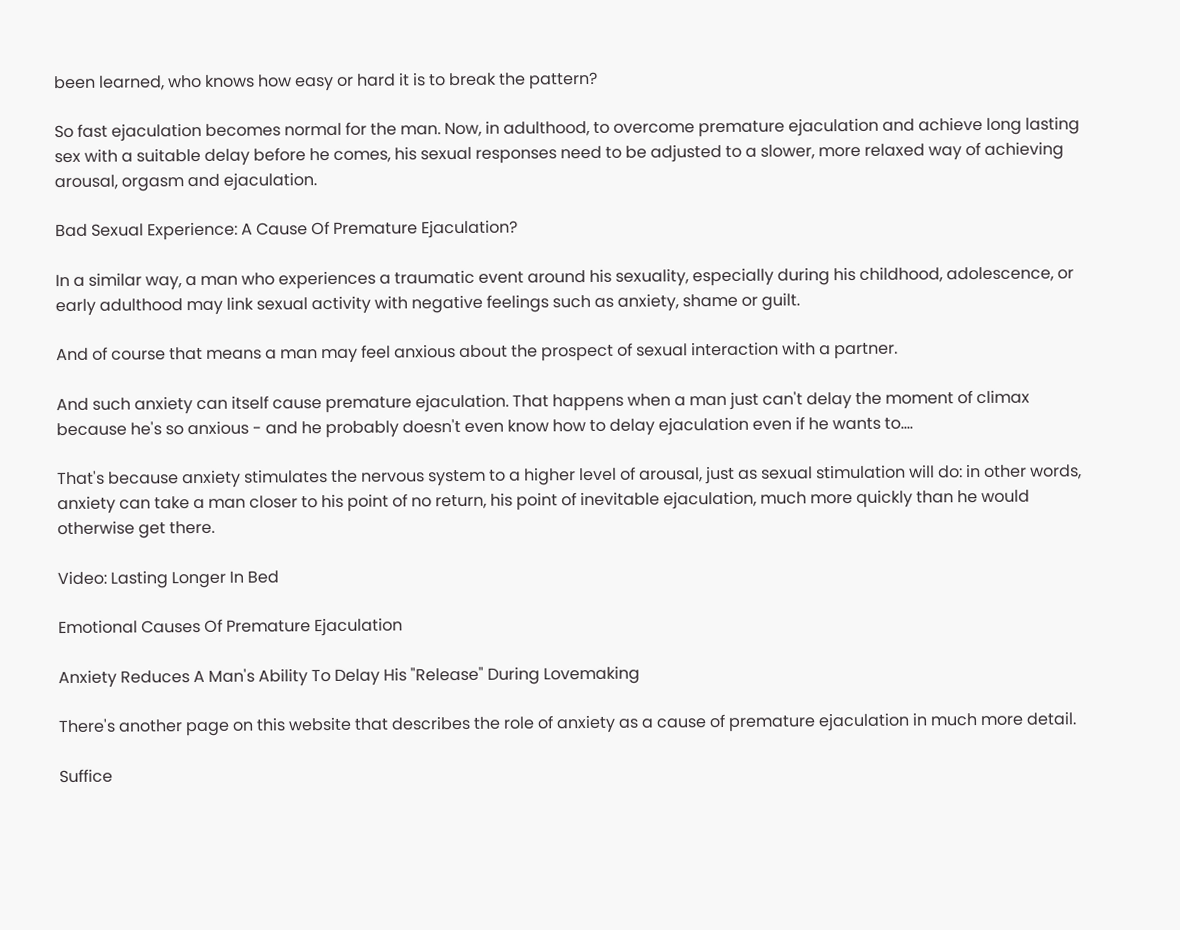been learned, who knows how easy or hard it is to break the pattern?

So fast ejaculation becomes normal for the man. Now, in adulthood, to overcome premature ejaculation and achieve long lasting sex with a suitable delay before he comes, his sexual responses need to be adjusted to a slower, more relaxed way of achieving arousal, orgasm and ejaculation.

Bad Sexual Experience: A Cause Of Premature Ejaculation?

In a similar way, a man who experiences a traumatic event around his sexuality, especially during his childhood, adolescence, or early adulthood may link sexual activity with negative feelings such as anxiety, shame or guilt.

And of course that means a man may feel anxious about the prospect of sexual interaction with a partner.

And such anxiety can itself cause premature ejaculation. That happens when a man just can't delay the moment of climax because he's so anxious - and he probably doesn't even know how to delay ejaculation even if he wants to....

That's because anxiety stimulates the nervous system to a higher level of arousal, just as sexual stimulation will do: in other words, anxiety can take a man closer to his point of no return, his point of inevitable ejaculation, much more quickly than he would otherwise get there.

Video: Lasting Longer In Bed

Emotional Causes Of Premature Ejaculation

Anxiety Reduces A Man's Ability To Delay His "Release" During Lovemaking

There's another page on this website that describes the role of anxiety as a cause of premature ejaculation in much more detail.

Suffice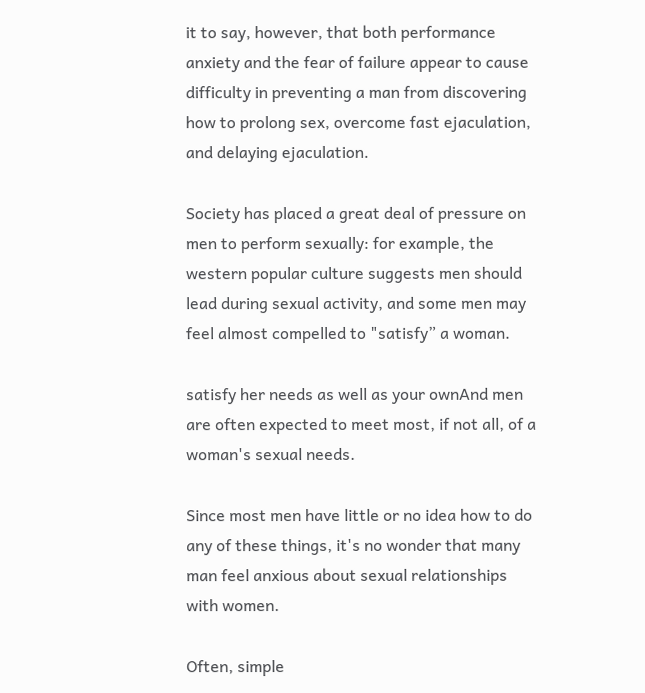it to say, however, that both performance anxiety and the fear of failure appear to cause difficulty in preventing a man from discovering how to prolong sex, overcome fast ejaculation, and delaying ejaculation.

Society has placed a great deal of pressure on men to perform sexually: for example, the western popular culture suggests men should lead during sexual activity, and some men may feel almost compelled to "satisfy” a woman.

satisfy her needs as well as your ownAnd men are often expected to meet most, if not all, of a woman's sexual needs.

Since most men have little or no idea how to do any of these things, it's no wonder that many man feel anxious about sexual relationships with women.

Often, simple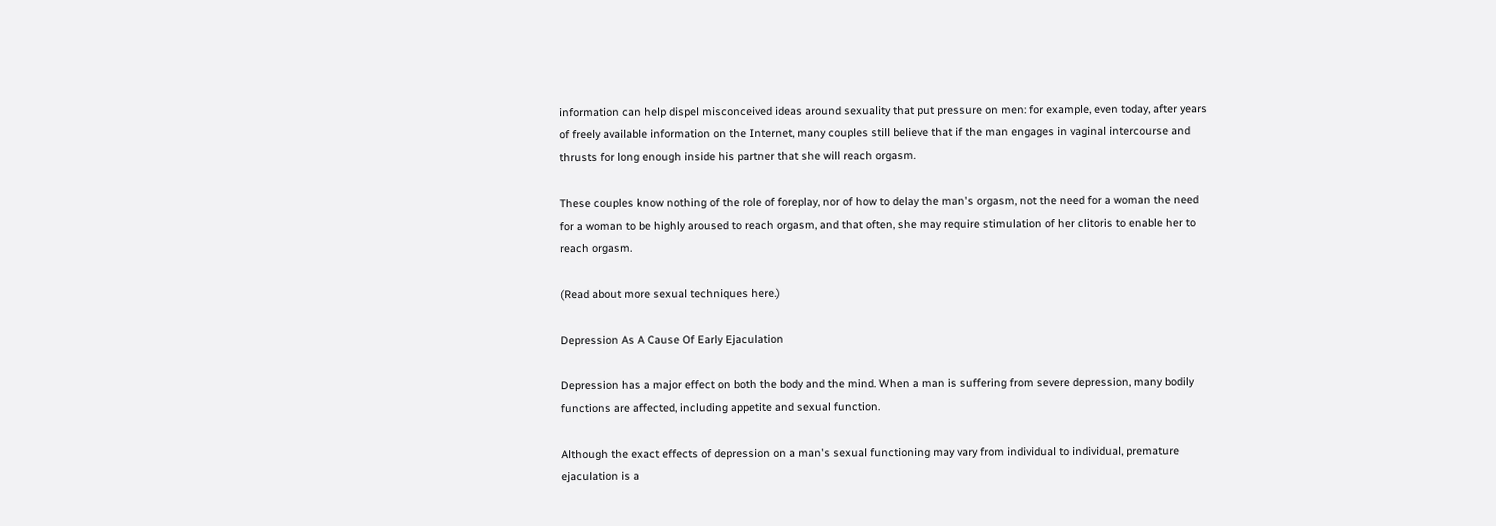information can help dispel misconceived ideas around sexuality that put pressure on men: for example, even today, after years of freely available information on the Internet, many couples still believe that if the man engages in vaginal intercourse and thrusts for long enough inside his partner that she will reach orgasm.

These couples know nothing of the role of foreplay, nor of how to delay the man's orgasm, not the need for a woman the need for a woman to be highly aroused to reach orgasm, and that often, she may require stimulation of her clitoris to enable her to reach orgasm.

(Read about more sexual techniques here.)

Depression As A Cause Of Early Ejaculation

Depression has a major effect on both the body and the mind. When a man is suffering from severe depression, many bodily functions are affected, including appetite and sexual function.

Although the exact effects of depression on a man's sexual functioning may vary from individual to individual, premature ejaculation is a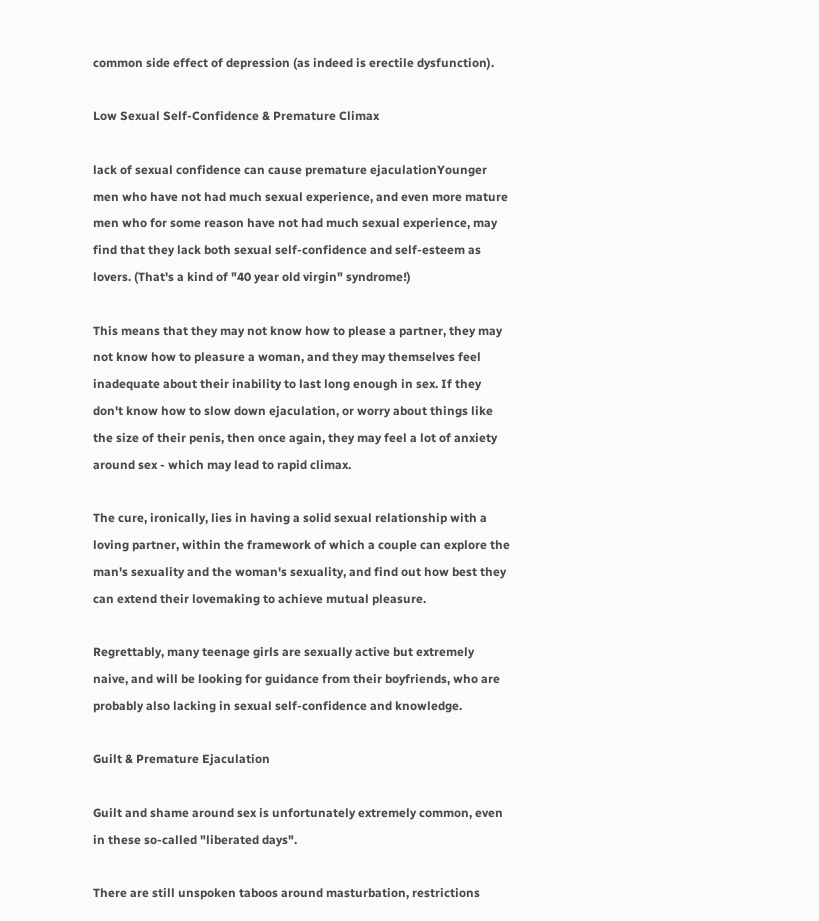common side effect of depression (as indeed is erectile dysfunction).

Low Sexual Self-Confidence & Premature Climax

lack of sexual confidence can cause premature ejaculationYounger men who have not had much sexual experience, and even more mature men who for some reason have not had much sexual experience, may find that they lack both sexual self-confidence and self-esteem as lovers. (That's a kind of "40 year old virgin" syndrome!)

This means that they may not know how to please a partner, they may not know how to pleasure a woman, and they may themselves feel inadequate about their inability to last long enough in sex. If they don't know how to slow down ejaculation, or worry about things like the size of their penis, then once again, they may feel a lot of anxiety around sex - which may lead to rapid climax.

The cure, ironically, lies in having a solid sexual relationship with a loving partner, within the framework of which a couple can explore the man's sexuality and the woman's sexuality, and find out how best they can extend their lovemaking to achieve mutual pleasure.

Regrettably, many teenage girls are sexually active but extremely naive, and will be looking for guidance from their boyfriends, who are probably also lacking in sexual self-confidence and knowledge.

Guilt & Premature Ejaculation

Guilt and shame around sex is unfortunately extremely common, even in these so-called "liberated days".

There are still unspoken taboos around masturbation, restrictions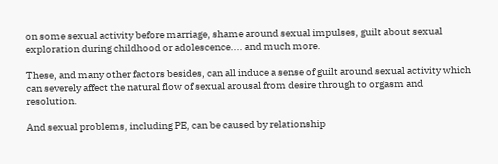on some sexual activity before marriage, shame around sexual impulses, guilt about sexual exploration during childhood or adolescence.... and much more.

These, and many other factors besides, can all induce a sense of guilt around sexual activity which can severely affect the natural flow of sexual arousal from desire through to orgasm and resolution.

And sexual problems, including PE, can be caused by relationship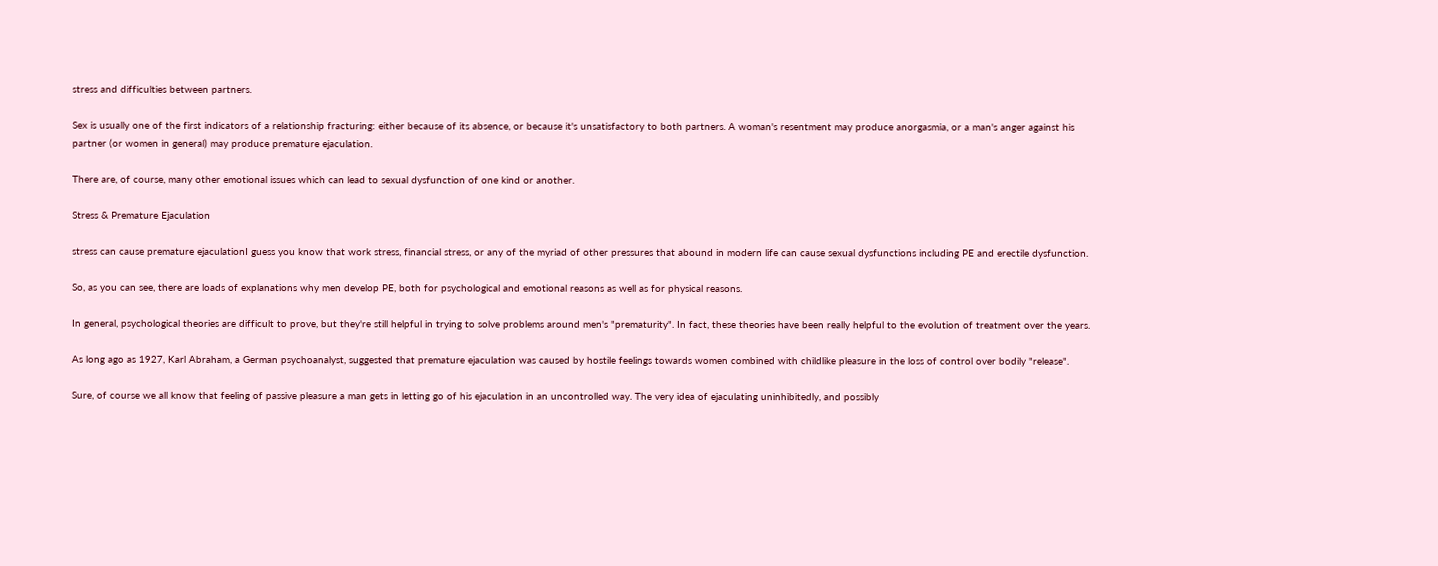stress and difficulties between partners.

Sex is usually one of the first indicators of a relationship fracturing: either because of its absence, or because it's unsatisfactory to both partners. A woman's resentment may produce anorgasmia, or a man's anger against his partner (or women in general) may produce premature ejaculation.

There are, of course, many other emotional issues which can lead to sexual dysfunction of one kind or another.

Stress & Premature Ejaculation

stress can cause premature ejaculationI guess you know that work stress, financial stress, or any of the myriad of other pressures that abound in modern life can cause sexual dysfunctions including PE and erectile dysfunction.

So, as you can see, there are loads of explanations why men develop PE, both for psychological and emotional reasons as well as for physical reasons.

In general, psychological theories are difficult to prove, but they're still helpful in trying to solve problems around men's "prematurity". In fact, these theories have been really helpful to the evolution of treatment over the years.

As long ago as 1927, Karl Abraham, a German psychoanalyst, suggested that premature ejaculation was caused by hostile feelings towards women combined with childlike pleasure in the loss of control over bodily "release".

Sure, of course we all know that feeling of passive pleasure a man gets in letting go of his ejaculation in an uncontrolled way. The very idea of ejaculating uninhibitedly, and possibly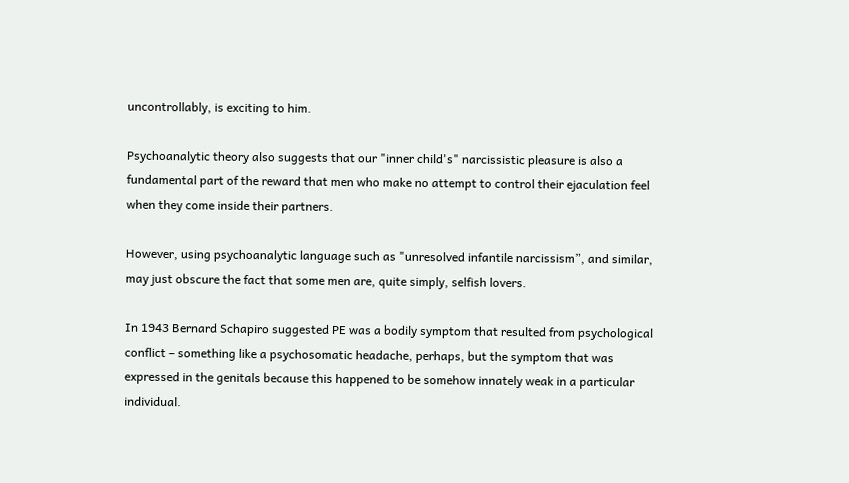uncontrollably, is exciting to him.

Psychoanalytic theory also suggests that our "inner child's" narcissistic pleasure is also a fundamental part of the reward that men who make no attempt to control their ejaculation feel when they come inside their partners.

However, using psychoanalytic language such as "unresolved infantile narcissism”, and similar, may just obscure the fact that some men are, quite simply, selfish lovers.

In 1943 Bernard Schapiro suggested PE was a bodily symptom that resulted from psychological conflict – something like a psychosomatic headache, perhaps, but the symptom that was expressed in the genitals because this happened to be somehow innately weak in a particular individual.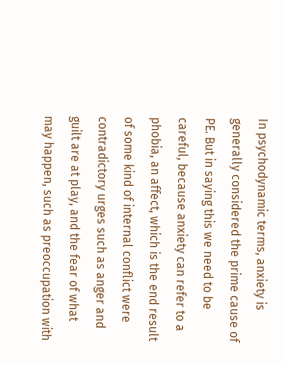In psychodynamic terms, anxiety is generally considered the prime cause of PE. But in saying this we need to be careful, because anxiety can refer to a phobia, an affect, which is the end result of some kind of internal conflict were contradictory urges such as anger and guilt are at play, and the fear of what may happen, such as preoccupation with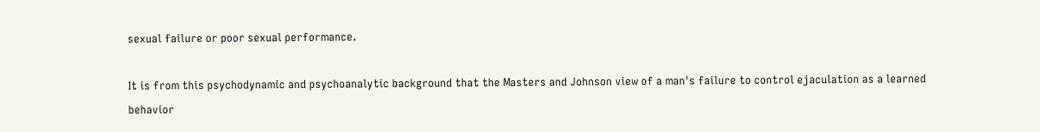sexual failure or poor sexual performance.

It is from this psychodynamic and psychoanalytic background that the Masters and Johnson view of a man's failure to control ejaculation as a learned behavior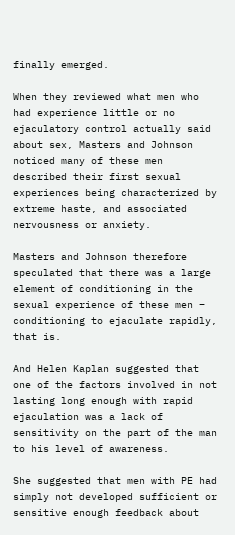finally emerged.

When they reviewed what men who had experience little or no ejaculatory control actually said about sex, Masters and Johnson noticed many of these men described their first sexual experiences being characterized by extreme haste, and associated nervousness or anxiety.

Masters and Johnson therefore speculated that there was a large element of conditioning in the sexual experience of these men – conditioning to ejaculate rapidly, that is.

And Helen Kaplan suggested that one of the factors involved in not lasting long enough with rapid ejaculation was a lack of sensitivity on the part of the man to his level of awareness.

She suggested that men with PE had simply not developed sufficient or sensitive enough feedback about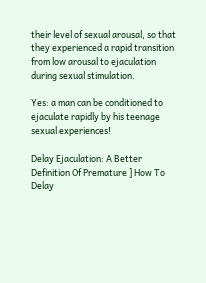their level of sexual arousal, so that they experienced a rapid transition from low arousal to ejaculation during sexual stimulation.

Yes: a man can be conditioned to ejaculate rapidly by his teenage sexual experiences!

Delay Ejaculation: A Better Definition Of Premature ] How To Delay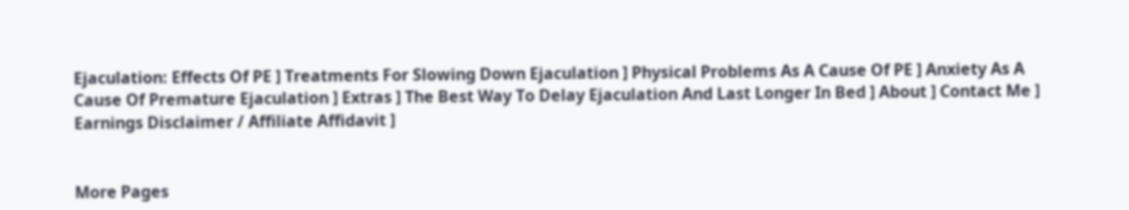Ejaculation: Effects Of PE ] Treatments For Slowing Down Ejaculation ] Physical Problems As A Cause Of PE ] Anxiety As A Cause Of Premature Ejaculation ] Extras ] The Best Way To Delay Ejaculation And Last Longer In Bed ] About ] Contact Me ] Earnings Disclaimer / Affiliate Affidavit ]


More Pages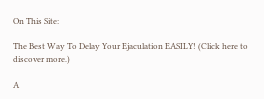On This Site:

The Best Way To Delay Your Ejaculation EASILY! (Click here to discover more.)

A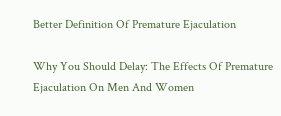Better Definition Of Premature Ejaculation

Why You Should Delay: The Effects Of Premature Ejaculation On Men And Women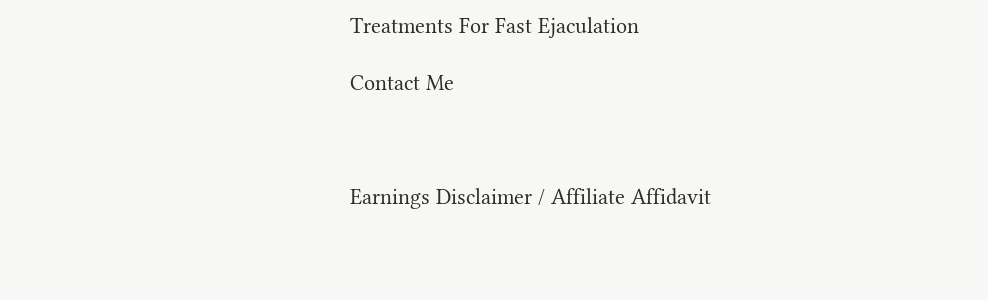Treatments For Fast Ejaculation

Contact Me



Earnings Disclaimer / Affiliate Affidavit